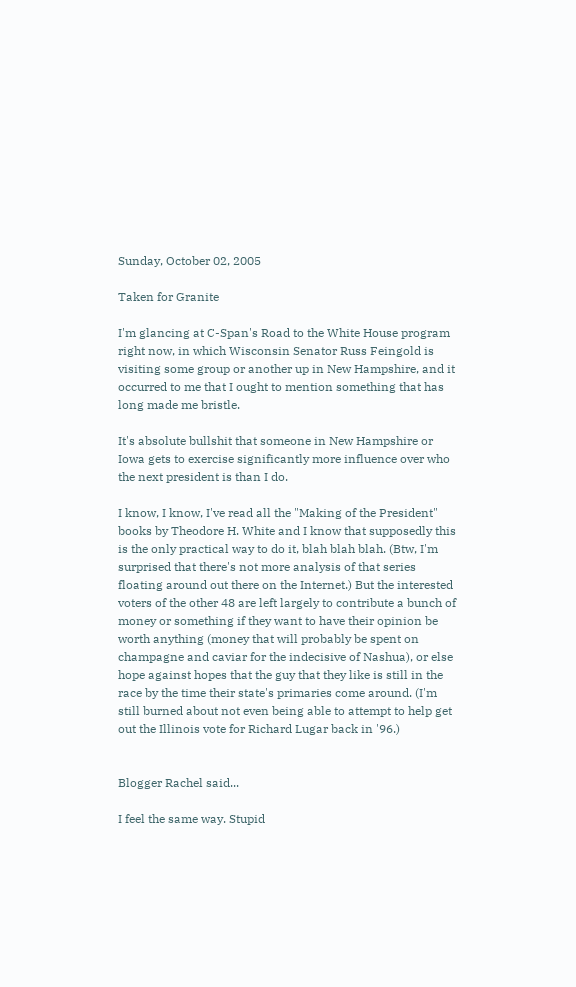Sunday, October 02, 2005

Taken for Granite

I'm glancing at C-Span's Road to the White House program right now, in which Wisconsin Senator Russ Feingold is visiting some group or another up in New Hampshire, and it occurred to me that I ought to mention something that has long made me bristle.

It's absolute bullshit that someone in New Hampshire or Iowa gets to exercise significantly more influence over who the next president is than I do.

I know, I know, I've read all the "Making of the President" books by Theodore H. White and I know that supposedly this is the only practical way to do it, blah blah blah. (Btw, I'm surprised that there's not more analysis of that series floating around out there on the Internet.) But the interested voters of the other 48 are left largely to contribute a bunch of money or something if they want to have their opinion be worth anything (money that will probably be spent on champagne and caviar for the indecisive of Nashua), or else hope against hopes that the guy that they like is still in the race by the time their state's primaries come around. (I'm still burned about not even being able to attempt to help get out the Illinois vote for Richard Lugar back in '96.)


Blogger Rachel said...

I feel the same way. Stupid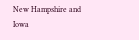New Hampshire and Iowa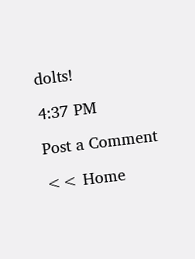dolts!

4:37 PM

Post a Comment

<< Home